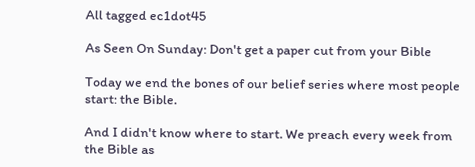All tagged ec1dot45

As Seen On Sunday: Don't get a paper cut from your Bible

Today we end the bones of our belief series where most people start: the Bible.

And I didn't know where to start. We preach every week from the Bible as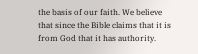the basis of our faith. We believe that since the Bible claims that it is from God that it has authority.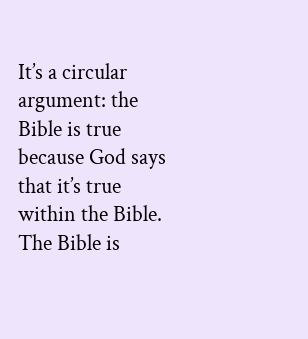It’s a circular argument: the Bible is true because God says that it’s true within the Bible. The Bible is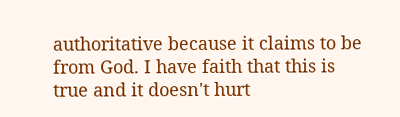authoritative because it claims to be from God. I have faith that this is true and it doesn't hurt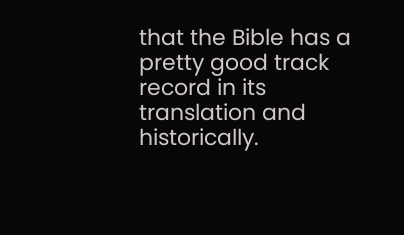that the Bible has a pretty good track record in its translation and historically.